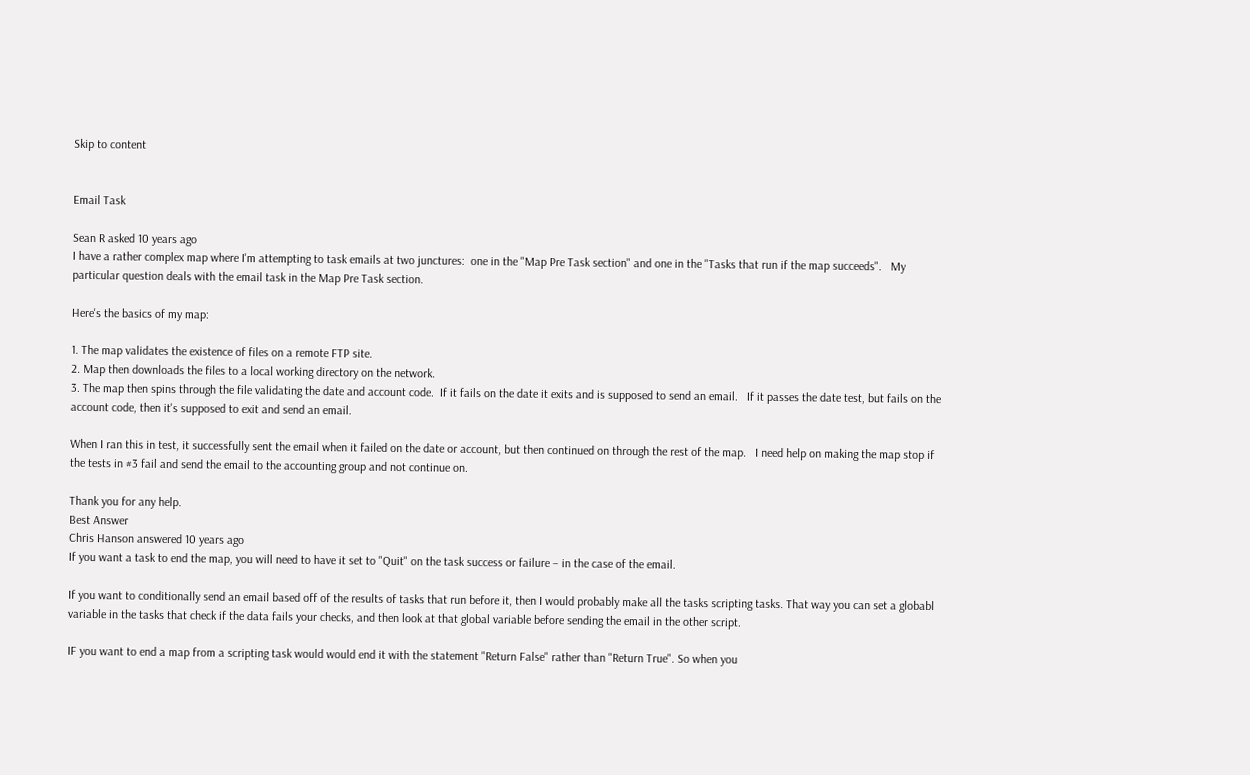Skip to content


Email Task

Sean R asked 10 years ago
I have a rather complex map where I'm attempting to task emails at two junctures:  one in the "Map Pre Task section" and one in the "Tasks that run if the map succeeds".   My particular question deals with the email task in the Map Pre Task section.

Here's the basics of my map:

1. The map validates the existence of files on a remote FTP site.
2. Map then downloads the files to a local working directory on the network.
3. The map then spins through the file validating the date and account code.  If it fails on the date it exits and is supposed to send an email.   If it passes the date test, but fails on the account code, then it's supposed to exit and send an email.

When I ran this in test, it successfully sent the email when it failed on the date or account, but then continued on through the rest of the map.   I need help on making the map stop if the tests in #3 fail and send the email to the accounting group and not continue on.

Thank you for any help.
Best Answer
Chris Hanson answered 10 years ago
If you want a task to end the map, you will need to have it set to "Quit" on the task success or failure – in the case of the email.

If you want to conditionally send an email based off of the results of tasks that run before it, then I would probably make all the tasks scripting tasks. That way you can set a globabl variable in the tasks that check if the data fails your checks, and then look at that global variable before sending the email in the other script.

IF you want to end a map from a scripting task would would end it with the statement "Return False" rather than "Return True". So when you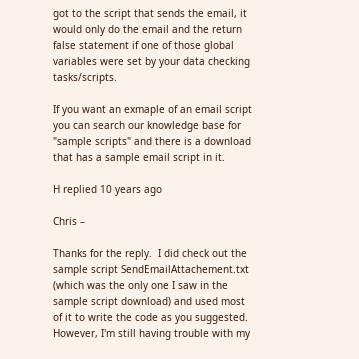got to the script that sends the email, it would only do the email and the return false statement if one of those global variables were set by your data checking tasks/scripts.

If you want an exmaple of an email script you can search our knowledge base for "sample scripts" and there is a download that has a sample email script in it.

H replied 10 years ago

Chris –

Thanks for the reply.  I did check out the sample script SendEmailAttachement.txt (which was the only one I saw in the sample script download) and used most of it to write the code as you suggested.   However, I'm still having trouble with my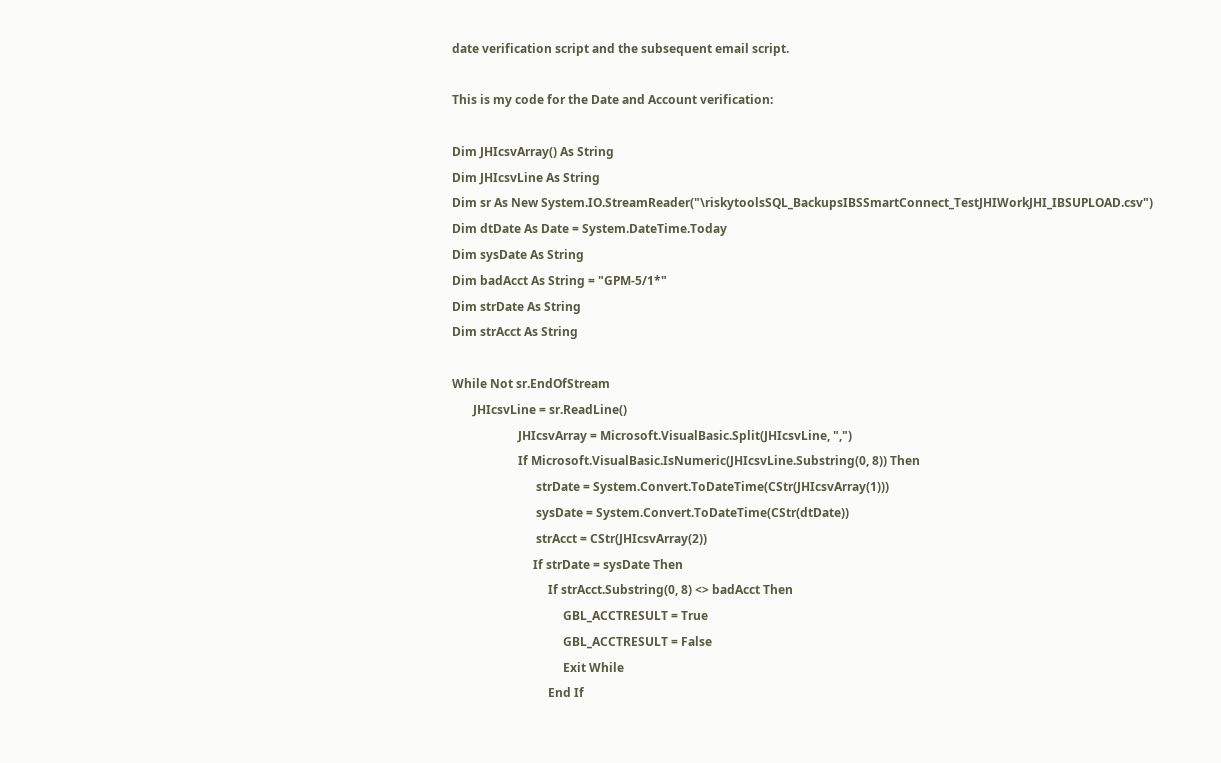date verification script and the subsequent email script.

This is my code for the Date and Account verification:

Dim JHIcsvArray() As String
Dim JHIcsvLine As String
Dim sr As New System.IO.StreamReader("\riskytoolsSQL_BackupsIBSSmartConnect_TestJHIWorkJHI_IBSUPLOAD.csv")
Dim dtDate As Date = System.DateTime.Today
Dim sysDate As String
Dim badAcct As String = "GPM-5/1*"
Dim strDate As String
Dim strAcct As String

While Not sr.EndOfStream
       JHIcsvLine = sr.ReadLine()
                      JHIcsvArray = Microsoft.VisualBasic.Split(JHIcsvLine, ",")
                      If Microsoft.VisualBasic.IsNumeric(JHIcsvLine.Substring(0, 8)) Then
                            strDate = System.Convert.ToDateTime(CStr(JHIcsvArray(1)))
                            sysDate = System.Convert.ToDateTime(CStr(dtDate))
                            strAcct = CStr(JHIcsvArray(2))
                           If strDate = sysDate Then
                                If strAcct.Substring(0, 8) <> badAcct Then
                                     GBL_ACCTRESULT = True
                                     GBL_ACCTRESULT = False
                                     Exit While
                                End If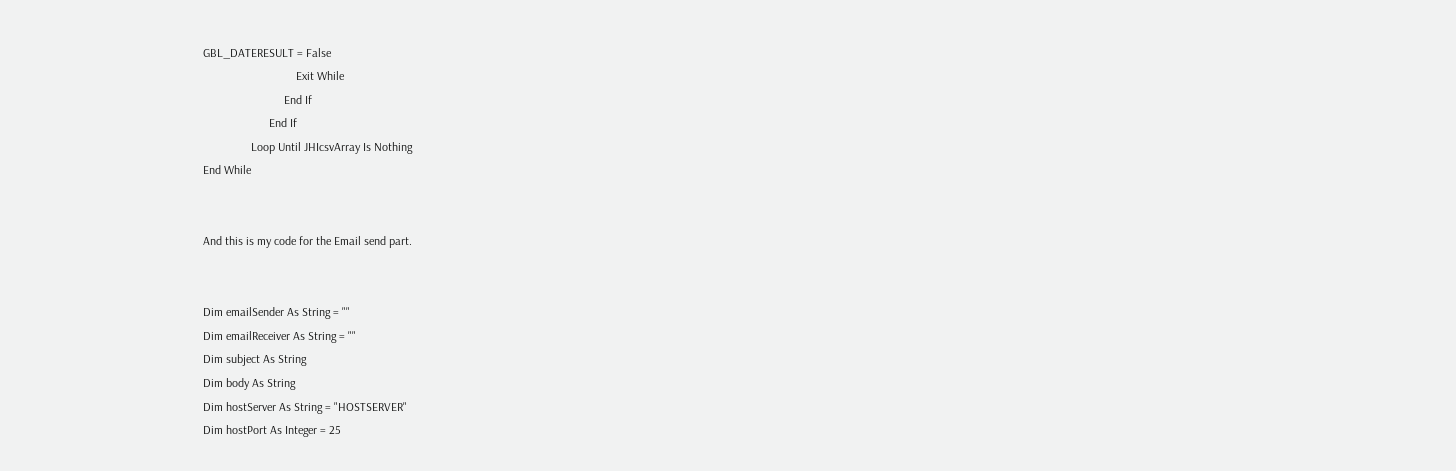GBL_DATERESULT = False
                               Exit While
                           End If
                      End If
                Loop Until JHIcsvArray Is Nothing
End While


And this is my code for the Email send part.


Dim emailSender As String = ""
Dim emailReceiver As String = ""
Dim subject As String
Dim body As String
Dim hostServer As String = "HOSTSERVER"
Dim hostPort As Integer = 25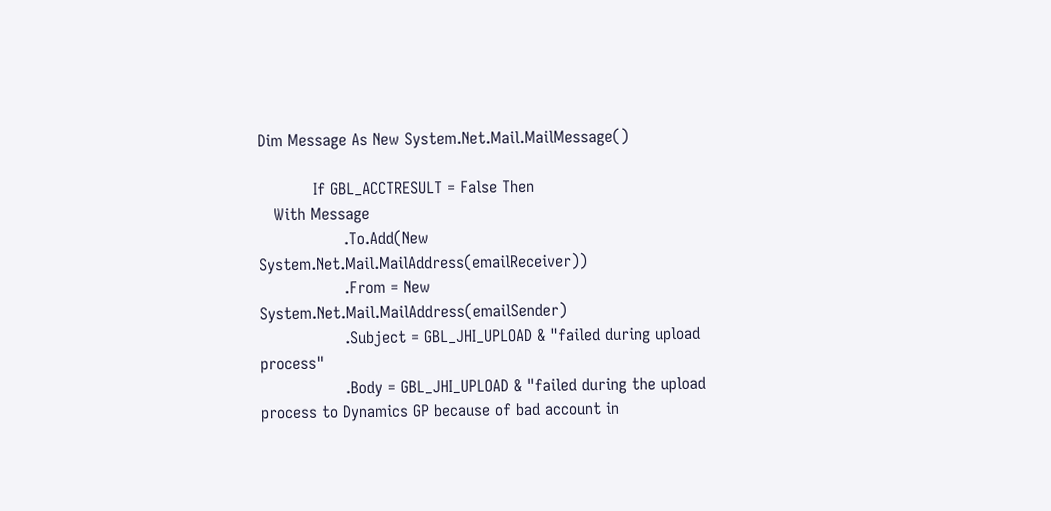Dim Message As New System.Net.Mail.MailMessage()

           If GBL_ACCTRESULT = False Then
   With Message
                 .To.Add(New System.Net.Mail.MailAddress(emailReceiver))
                 .From = New System.Net.Mail.MailAddress(emailSender)
                 .Subject = GBL_JHI_UPLOAD & "failed during upload process"
                 .Body = GBL_JHI_UPLOAD & "failed during the upload process to Dynamics GP because of bad account in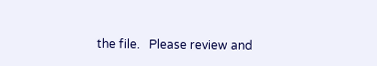the file.   Please review and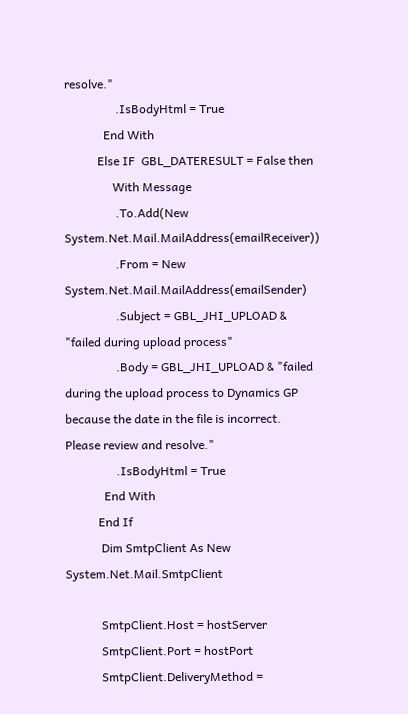resolve."
                 .IsBodyHtml = True
             End With
           Else IF  GBL_DATERESULT = False then
                With Message
                 .To.Add(New System.Net.Mail.MailAddress(emailReceiver))
                 .From = New System.Net.Mail.MailAddress(emailSender)
                 .Subject = GBL_JHI_UPLOAD & "failed during upload process"
                 .Body = GBL_JHI_UPLOAD & "failed during the upload process to Dynamics GP because the date in the file is incorrect.   Please review and resolve."
                 .IsBodyHtml = True
             End With
           End If
            Dim SmtpClient As New System.Net.Mail.SmtpClient

            SmtpClient.Host = hostServer
            SmtpClient.Port = hostPort
            SmtpClient.DeliveryMethod =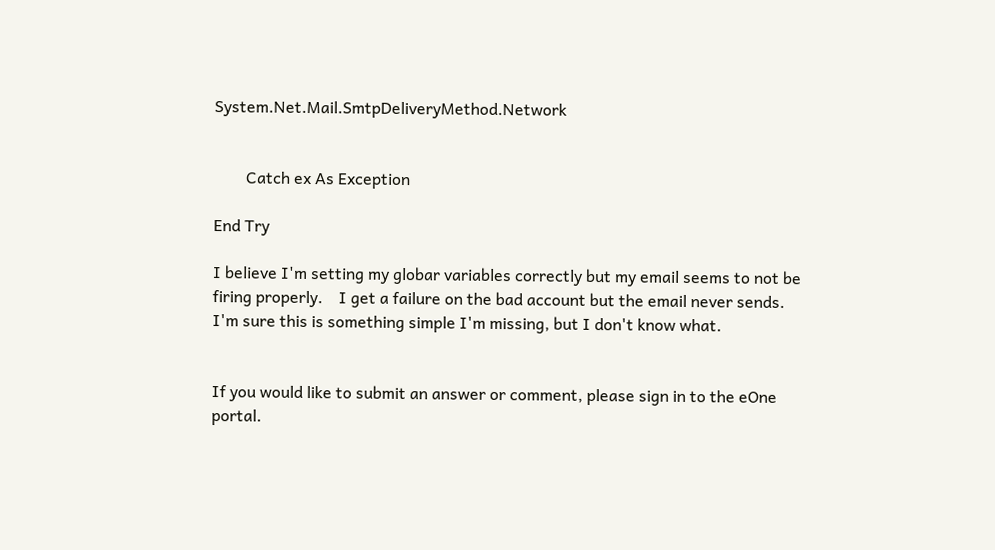System.Net.Mail.SmtpDeliveryMethod.Network


        Catch ex As Exception

End Try

I believe I'm setting my globar variables correctly but my email seems to not be firing properly.    I get a failure on the bad account but the email never sends.   I'm sure this is something simple I'm missing, but I don't know what.


If you would like to submit an answer or comment, please sign in to the eOne portal.